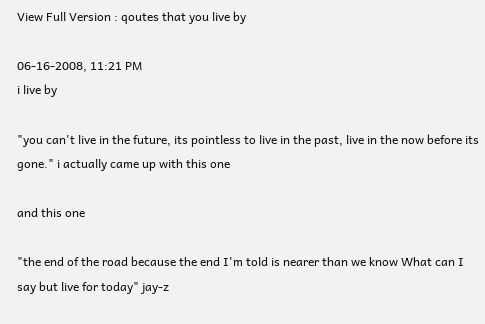View Full Version : qoutes that you live by

06-16-2008, 11:21 PM
i live by

"you can't live in the future, its pointless to live in the past, live in the now before its gone." i actually came up with this one

and this one

"the end of the road because the end I'm told is nearer than we know What can I say but live for today" jay-z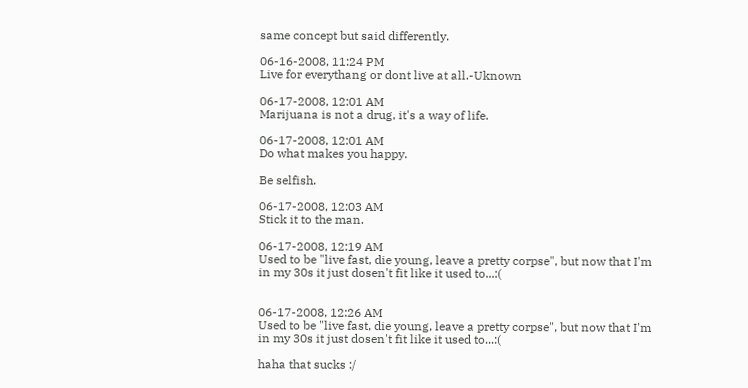same concept but said differently.

06-16-2008, 11:24 PM
Live for everythang or dont live at all.-Uknown

06-17-2008, 12:01 AM
Marijuana is not a drug, it's a way of life.

06-17-2008, 12:01 AM
Do what makes you happy.

Be selfish.

06-17-2008, 12:03 AM
Stick it to the man.

06-17-2008, 12:19 AM
Used to be "live fast, die young, leave a pretty corpse", but now that I'm in my 30s it just dosen't fit like it used to...:(


06-17-2008, 12:26 AM
Used to be "live fast, die young, leave a pretty corpse", but now that I'm in my 30s it just dosen't fit like it used to...:(

haha that sucks :/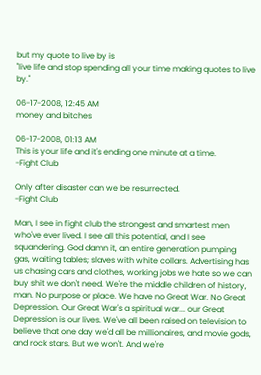but my quote to live by is
"live life and stop spending all your time making quotes to live by."

06-17-2008, 12:45 AM
money and bitches

06-17-2008, 01:13 AM
This is your life and it's ending one minute at a time.
-Fight Club

Only after disaster can we be resurrected.
-Fight Club

Man, I see in fight club the strongest and smartest men who've ever lived. I see all this potential, and I see squandering. God damn it, an entire generation pumping gas, waiting tables; slaves with white collars. Advertising has us chasing cars and clothes, working jobs we hate so we can buy shit we don't need. We're the middle children of history, man. No purpose or place. We have no Great War. No Great Depression. Our Great War's a spiritual war... our Great Depression is our lives. We've all been raised on television to believe that one day we'd all be millionaires, and movie gods, and rock stars. But we won't. And we're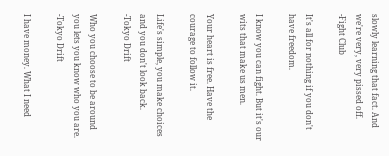slowly learning that fact. And we're very, very pissed off.
-Fight Club

It's all for nothing if you don't have freedom.

I know you can fight. But it's our wits that make us men.

Your heart is free. Have the courage to follow it.

Life's simple, you make choices and you don't look back.
-Tokyo Drift

Who you choose to be around you lets you know who you are.
-Tokyo Drift

I have money. What I need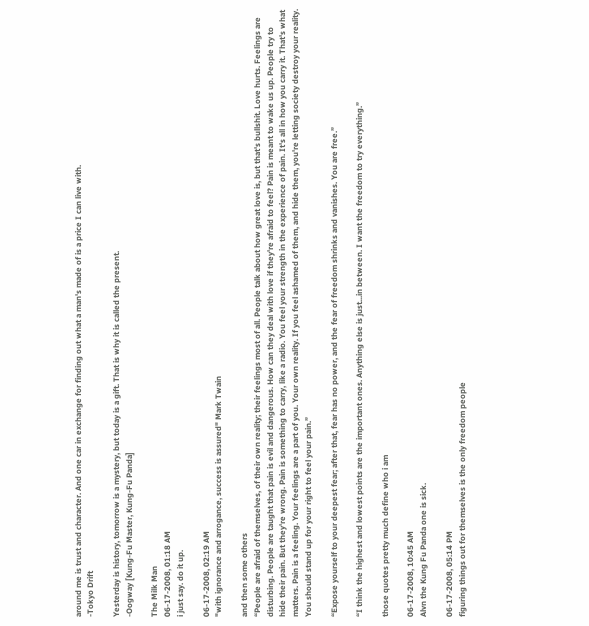around me is trust and character. And one car in exchange for finding out what a man's made of is a price I can live with.
-Tokyo Drift

Yesterday is history, tomorrow is a mystery, but today is a gift. That is why it is called the present.
-Oogway [Kung-Fu Master, Kung-Fu Panda]

The Milk Man
06-17-2008, 01:18 AM
i just say. do it up.

06-17-2008, 02:19 AM
"with ignorance and arrogance, success is assured" Mark Twain

and then some others
“People are afraid of themselves, of their own reality; their feelings most of all. People talk about how great love is, but that's bullshit. Love hurts. Feelings are disturbing. People are taught that pain is evil and dangerous. How can they deal with love if they're afraid to feel? Pain is meant to wake us up. People try to hide their pain. But they're wrong. Pain is something to carry, like a radio. You feel your strength in the experience of pain. It's all in how you carry it. That's what matters. Pain is a feeling. Your feelings are a part of you. Your own reality. If you feel ashamed of them, and hide them, you're letting society destroy your reality. You should stand up for your right to feel your pain.”

“Expose yourself to your deepest fear; after that, fear has no power, and the fear of freedom shrinks and vanishes. You are free.”

“I think the highest and lowest points are the important ones. Anything else is just...in between. I want the freedom to try everything.”

those quotes pretty much define who i am

06-17-2008, 10:45 AM
Alvn the Kung Fu Panda one is sick.

06-17-2008, 05:14 PM
figuring things out for themselves is the only freedom people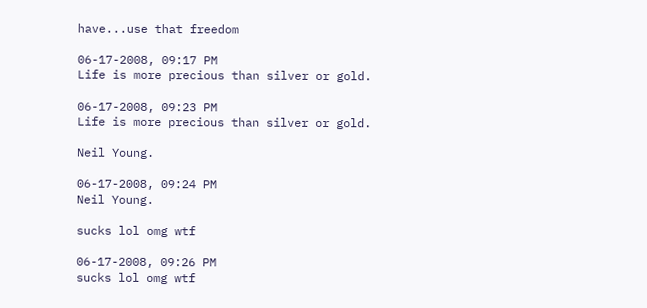have...use that freedom

06-17-2008, 09:17 PM
Life is more precious than silver or gold.

06-17-2008, 09:23 PM
Life is more precious than silver or gold.

Neil Young.

06-17-2008, 09:24 PM
Neil Young.

sucks lol omg wtf

06-17-2008, 09:26 PM
sucks lol omg wtf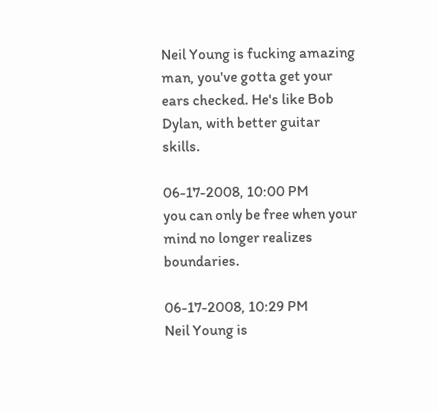Neil Young is fucking amazing man, you've gotta get your ears checked. He's like Bob Dylan, with better guitar skills.

06-17-2008, 10:00 PM
you can only be free when your mind no longer realizes boundaries.

06-17-2008, 10:29 PM
Neil Young is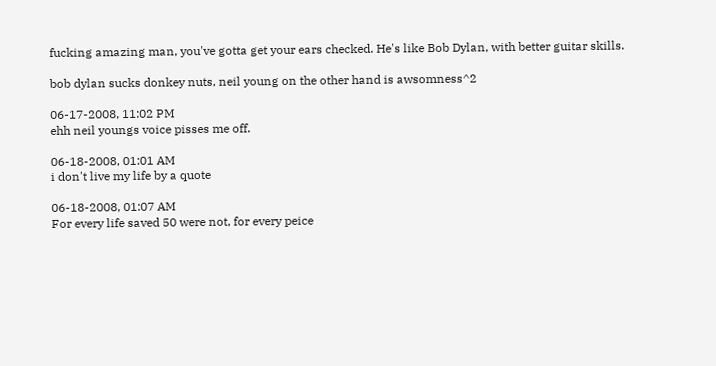fucking amazing man, you've gotta get your ears checked. He's like Bob Dylan, with better guitar skills.

bob dylan sucks donkey nuts, neil young on the other hand is awsomness^2

06-17-2008, 11:02 PM
ehh neil youngs voice pisses me off.

06-18-2008, 01:01 AM
i don't live my life by a quote

06-18-2008, 01:07 AM
For every life saved 50 were not, for every peice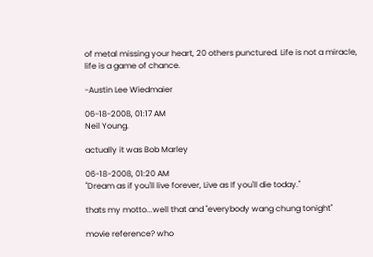of metal missing your heart, 20 others punctured. Life is not a miracle, life is a game of chance.

-Austin Lee Wiedmaier

06-18-2008, 01:17 AM
Neil Young.

actually it was Bob Marley

06-18-2008, 01:20 AM
"Dream as if you'll live forever, Live as If you'll die today."

thats my motto...well that and "everybody wang chung tonight"

movie reference? who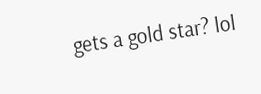gets a gold star? lol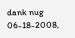dank nug
06-18-2008,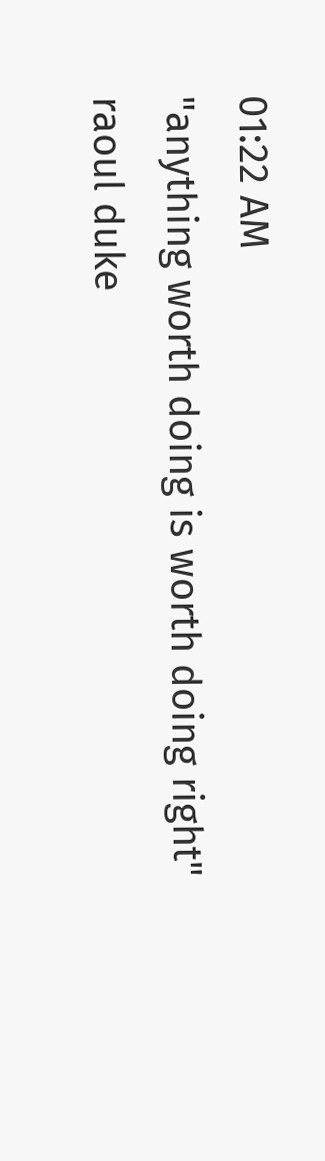01:22 AM
"anything worth doing is worth doing right"
raoul duke